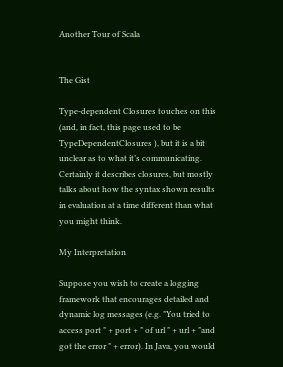Another Tour of Scala


The Gist

Type-dependent Closures touches on this (and, in fact, this page used to be TypeDependentClosures ), but it is a bit unclear as to what it’s communicating. Certainly it describes closures, but mostly talks about how the syntax shown results in evaluation at a time different than what you might think.

My Interpretation

Suppose you wish to create a logging framework that encourages detailed and dynamic log messages (e.g. "You tried to access port " + port + " of url " + url + "and got the error " + error). In Java, you would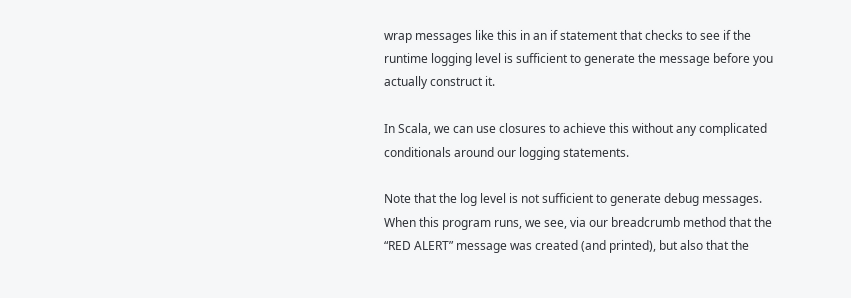wrap messages like this in an if statement that checks to see if the runtime logging level is sufficient to generate the message before you actually construct it.

In Scala, we can use closures to achieve this without any complicated conditionals around our logging statements.

Note that the log level is not sufficient to generate debug messages. When this program runs, we see, via our breadcrumb method that the “RED ALERT” message was created (and printed), but also that the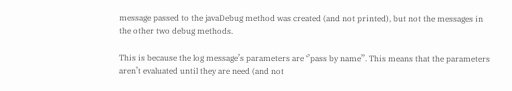message passed to the javaDebug method was created (and not printed), but not the messages in the other two debug methods.

This is because the log message’s parameters are ‘’pass by name’’. This means that the parameters aren’t evaluated until they are need (and not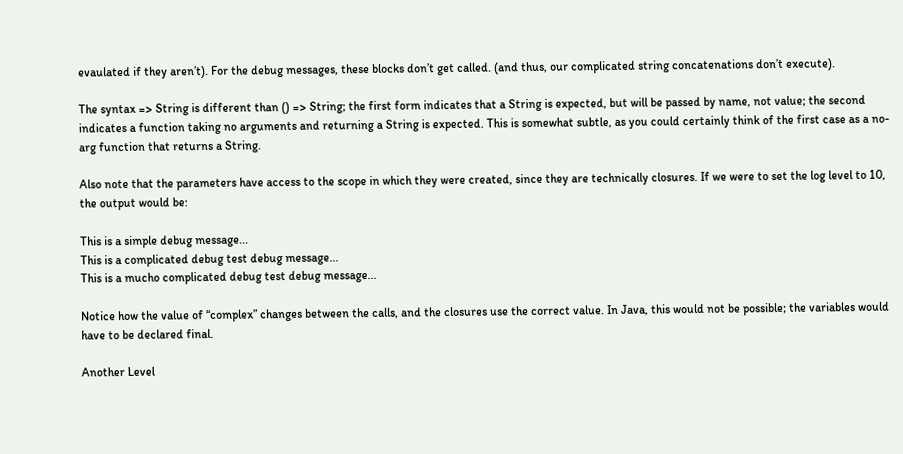evaulated if they aren’t). For the debug messages, these blocks don’t get called. (and thus, our complicated string concatenations don’t execute).

The syntax => String is different than () => String; the first form indicates that a String is expected, but will be passed by name, not value; the second indicates a function taking no arguments and returning a String is expected. This is somewhat subtle, as you could certainly think of the first case as a no-arg function that returns a String.

Also note that the parameters have access to the scope in which they were created, since they are technically closures. If we were to set the log level to 10, the output would be:

This is a simple debug message...
This is a complicated debug test debug message...
This is a mucho complicated debug test debug message...

Notice how the value of “complex” changes between the calls, and the closures use the correct value. In Java, this would not be possible; the variables would have to be declared final.

Another Level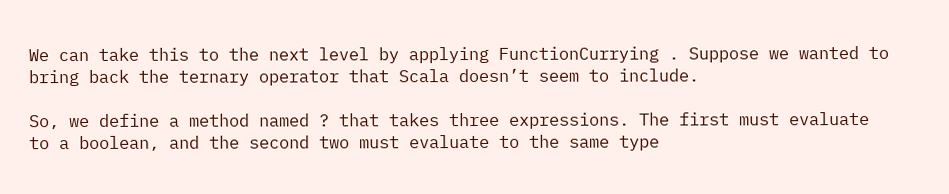We can take this to the next level by applying FunctionCurrying . Suppose we wanted to bring back the ternary operator that Scala doesn’t seem to include.

So, we define a method named ? that takes three expressions. The first must evaluate to a boolean, and the second two must evaluate to the same type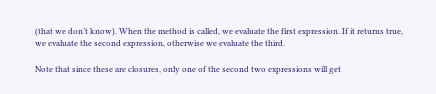(that we don’t know). When the method is called, we evaluate the first expression. If it returns true, we evaluate the second expression, otherwise we evaluate the third.

Note that since these are closures, only one of the second two expressions will get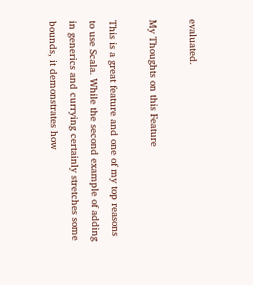evaluated.

My Thoughts on this Feature

This is a great feature and one of my top reasons to use Scala. While the second example of adding in generics and currying certainly stretches some bounds, it demonstrates how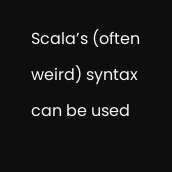Scala’s (often weird) syntax can be used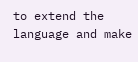to extend the language and make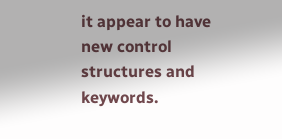it appear to have new control structures and keywords.